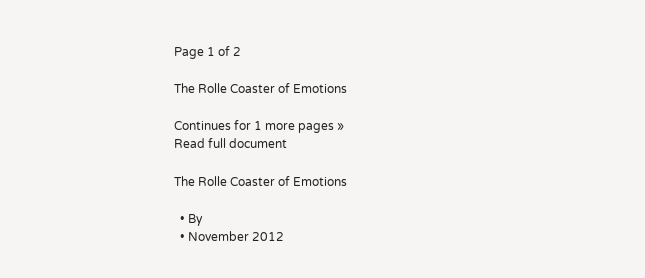Page 1 of 2

The Rolle Coaster of Emotions

Continues for 1 more pages »
Read full document

The Rolle Coaster of Emotions

  • By
  • November 2012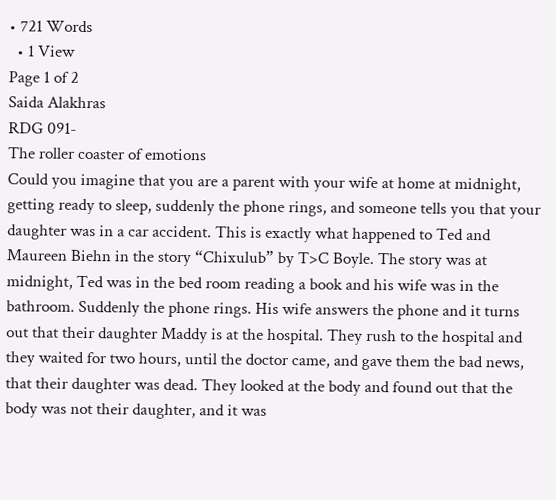• 721 Words
  • 1 View
Page 1 of 2
Saida Alakhras
RDG 091-
The roller coaster of emotions
Could you imagine that you are a parent with your wife at home at midnight, getting ready to sleep, suddenly the phone rings, and someone tells you that your daughter was in a car accident. This is exactly what happened to Ted and Maureen Biehn in the story “Chixulub” by T>C Boyle. The story was at midnight, Ted was in the bed room reading a book and his wife was in the bathroom. Suddenly the phone rings. His wife answers the phone and it turns out that their daughter Maddy is at the hospital. They rush to the hospital and they waited for two hours, until the doctor came, and gave them the bad news, that their daughter was dead. They looked at the body and found out that the body was not their daughter, and it was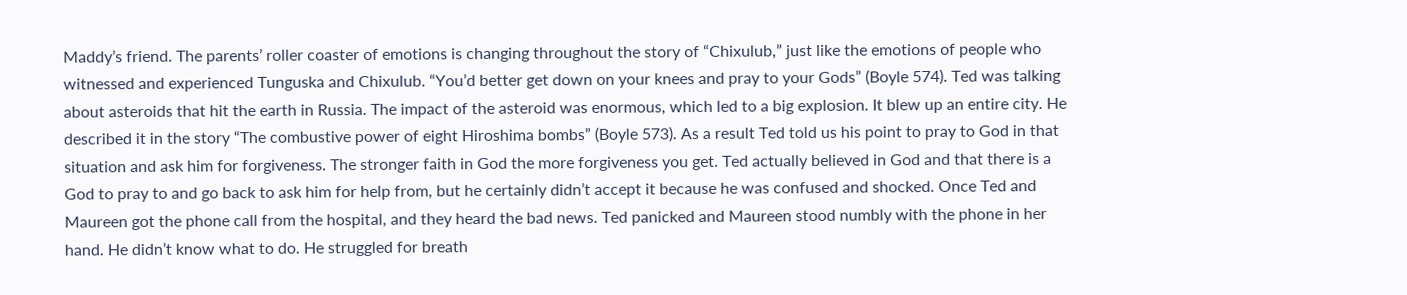Maddy’s friend. The parents’ roller coaster of emotions is changing throughout the story of “Chixulub,” just like the emotions of people who witnessed and experienced Tunguska and Chixulub. “You’d better get down on your knees and pray to your Gods” (Boyle 574). Ted was talking about asteroids that hit the earth in Russia. The impact of the asteroid was enormous, which led to a big explosion. It blew up an entire city. He described it in the story “The combustive power of eight Hiroshima bombs” (Boyle 573). As a result Ted told us his point to pray to God in that situation and ask him for forgiveness. The stronger faith in God the more forgiveness you get. Ted actually believed in God and that there is a God to pray to and go back to ask him for help from, but he certainly didn’t accept it because he was confused and shocked. Once Ted and Maureen got the phone call from the hospital, and they heard the bad news. Ted panicked and Maureen stood numbly with the phone in her hand. He didn’t know what to do. He struggled for breath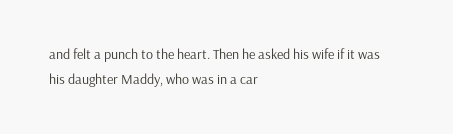and felt a punch to the heart. Then he asked his wife if it was his daughter Maddy, who was in a car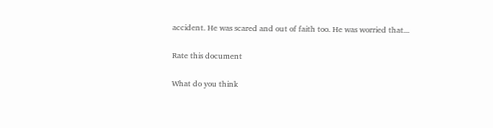accident. He was scared and out of faith too. He was worried that...

Rate this document

What do you think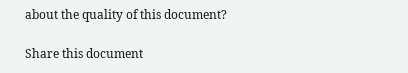about the quality of this document?

Share this document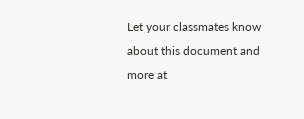Let your classmates know about this document and more at